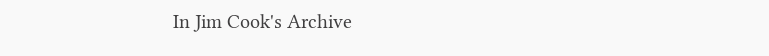In Jim Cook's Archive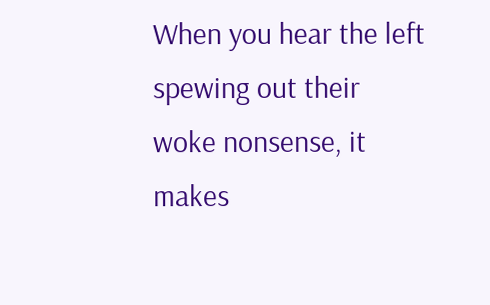When you hear the left spewing out their woke nonsense, it makes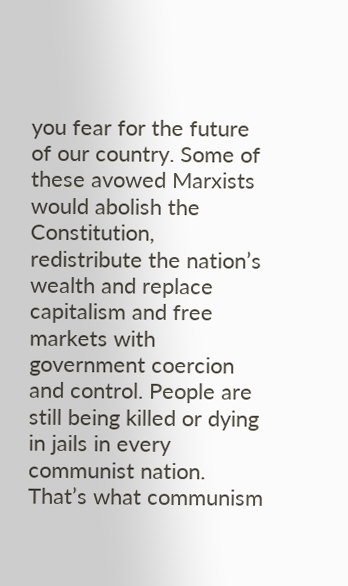you fear for the future of our country. Some of these avowed Marxists would abolish the Constitution, redistribute the nation’s wealth and replace capitalism and free markets with government coercion and control. People are still being killed or dying in jails in every communist nation. That’s what communism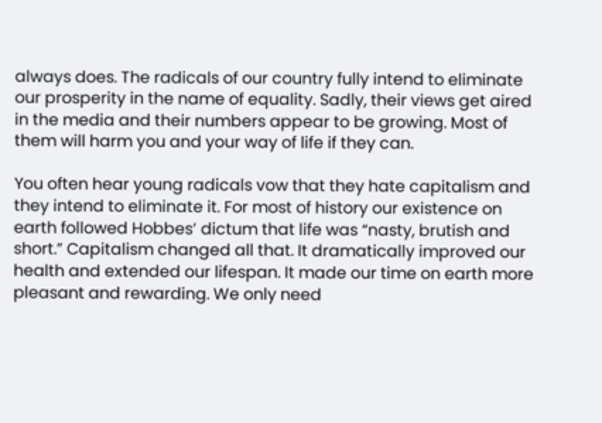always does. The radicals of our country fully intend to eliminate our prosperity in the name of equality. Sadly, their views get aired in the media and their numbers appear to be growing. Most of them will harm you and your way of life if they can.

You often hear young radicals vow that they hate capitalism and they intend to eliminate it. For most of history our existence on earth followed Hobbes’ dictum that life was “nasty, brutish and short.” Capitalism changed all that. It dramatically improved our health and extended our lifespan. It made our time on earth more pleasant and rewarding. We only need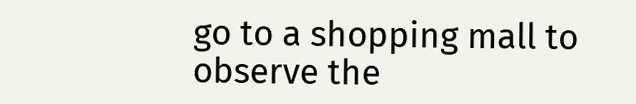go to a shopping mall to observe the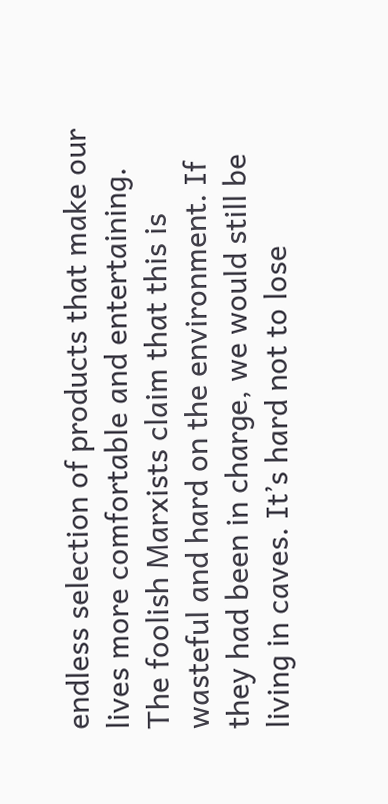endless selection of products that make our lives more comfortable and entertaining. The foolish Marxists claim that this is wasteful and hard on the environment. If they had been in charge, we would still be living in caves. It’s hard not to lose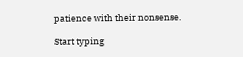patience with their nonsense.

Start typing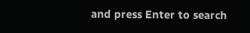and press Enter to search